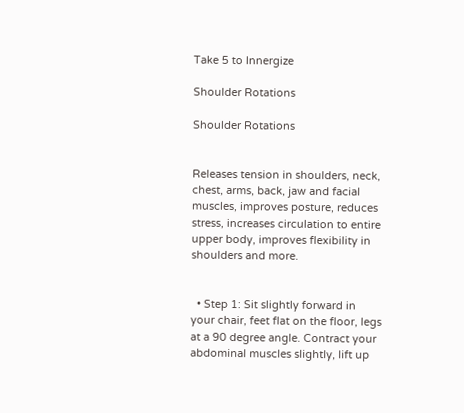Take 5 to Innergize

Shoulder Rotations

Shoulder Rotations


Releases tension in shoulders, neck, chest, arms, back, jaw and facial muscles, improves posture, reduces stress, increases circulation to entire upper body, improves flexibility in shoulders and more.


  • Step 1: Sit slightly forward in your chair, feet flat on the floor, legs at a 90 degree angle. Contract your abdominal muscles slightly, lift up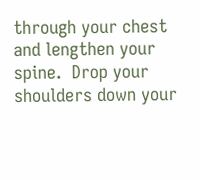through your chest and lengthen your spine.  Drop your shoulders down your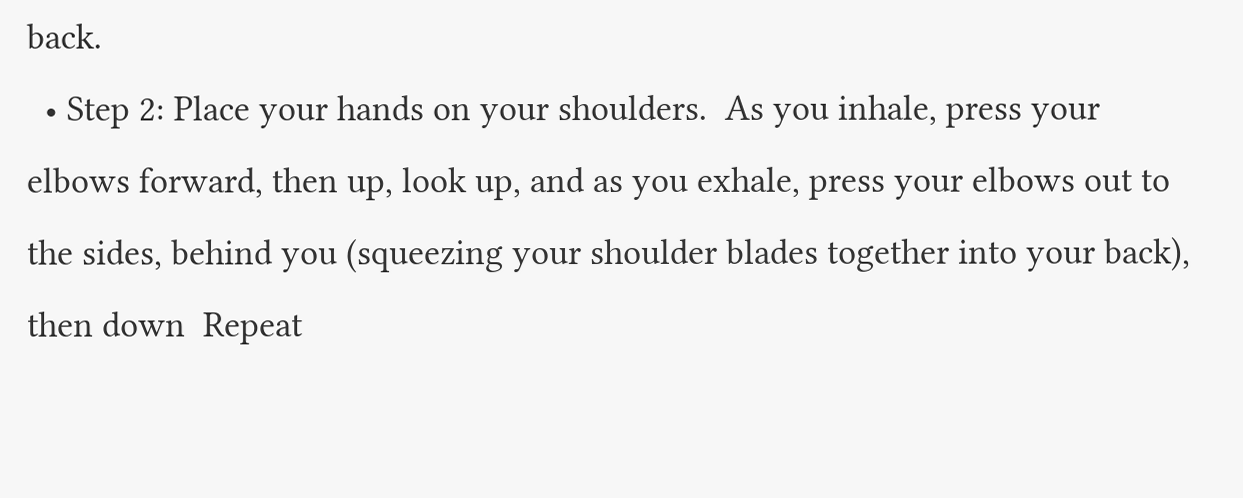back.
  • Step 2: Place your hands on your shoulders.  As you inhale, press your elbows forward, then up, look up, and as you exhale, press your elbows out to the sides, behind you (squeezing your shoulder blades together into your back), then down  Repeat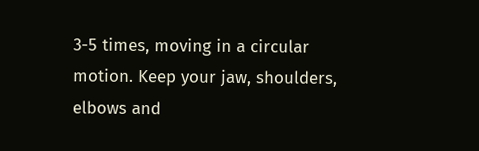3-5 times, moving in a circular motion. Keep your jaw, shoulders, elbows and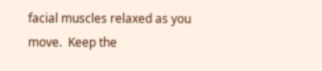facial muscles relaxed as you move.  Keep the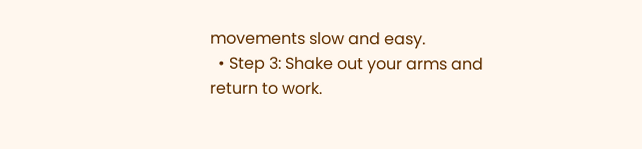movements slow and easy.
  • Step 3: Shake out your arms and return to work.